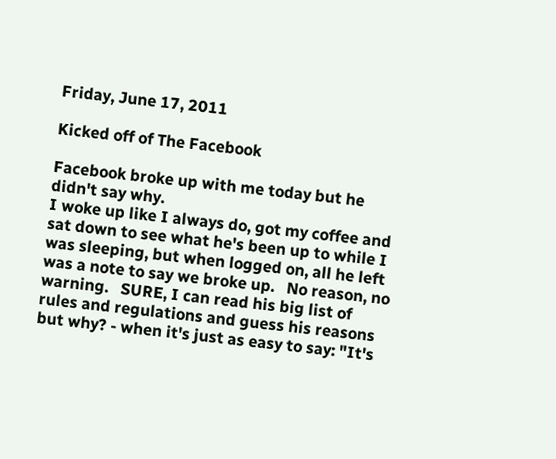Friday, June 17, 2011

Kicked off of The Facebook

Facebook broke up with me today but he didn't say why.
I woke up like I always do, got my coffee and sat down to see what he's been up to while I was sleeping, but when logged on, all he left was a note to say we broke up.   No reason, no warning.   SURE, I can read his big list of rules and regulations and guess his reasons but why? - when it's just as easy to say: "It's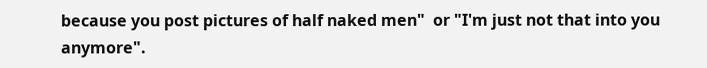because you post pictures of half naked men"  or "I'm just not that into you anymore".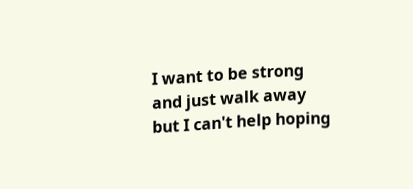I want to be strong and just walk away but I can't help hoping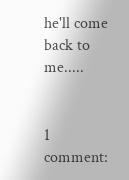he'll come back to me.....


1 comment: